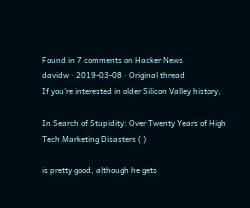Found in 7 comments on Hacker News
davidw · 2019-03-08 · Original thread
If you're interested in older Silicon Valley history,

In Search of Stupidity: Over Twenty Years of High Tech Marketing Disasters ( )

is pretty good, although he gets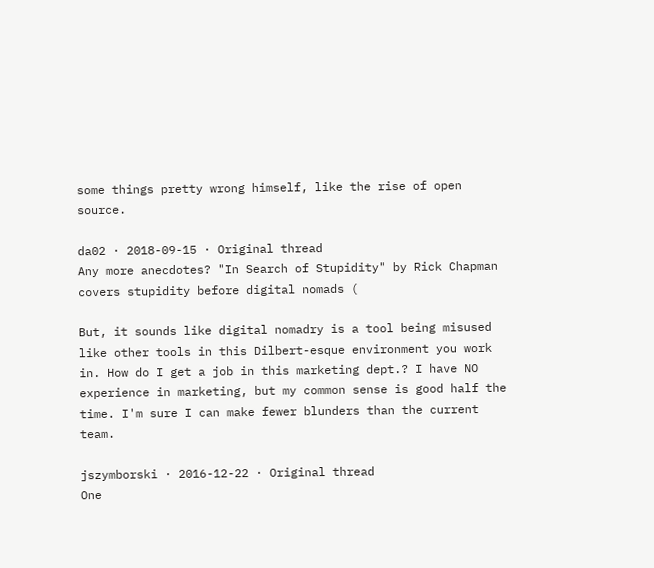some things pretty wrong himself, like the rise of open source.

da02 · 2018-09-15 · Original thread
Any more anecdotes? "In Search of Stupidity" by Rick Chapman covers stupidity before digital nomads (

But, it sounds like digital nomadry is a tool being misused like other tools in this Dilbert-esque environment you work in. How do I get a job in this marketing dept.? I have NO experience in marketing, but my common sense is good half the time. I'm sure I can make fewer blunders than the current team.

jszymborski · 2016-12-22 · Original thread
One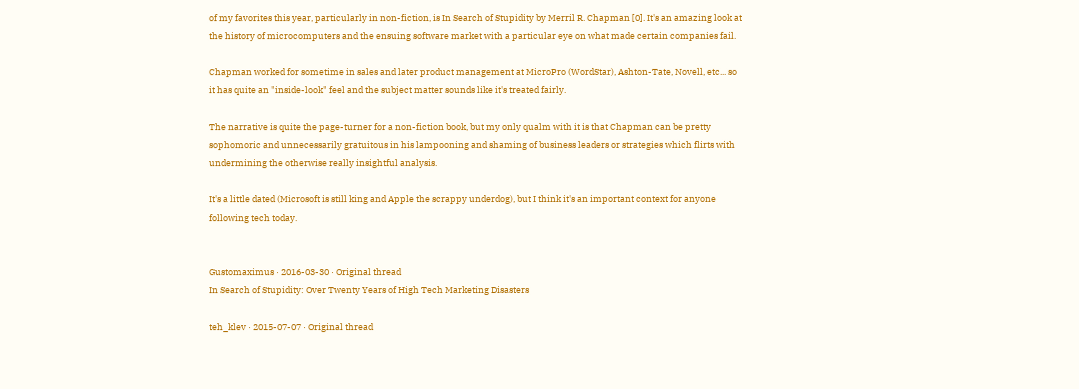of my favorites this year, particularly in non-fiction, is In Search of Stupidity by Merril R. Chapman [0]. It's an amazing look at the history of microcomputers and the ensuing software market with a particular eye on what made certain companies fail.

Chapman worked for sometime in sales and later product management at MicroPro (WordStar), Ashton-Tate, Novell, etc... so it has quite an "inside-look" feel and the subject matter sounds like it's treated fairly.

The narrative is quite the page-turner for a non-fiction book, but my only qualm with it is that Chapman can be pretty sophomoric and unnecessarily gratuitous in his lampooning and shaming of business leaders or strategies which flirts with undermining the otherwise really insightful analysis.

It's a little dated (Microsoft is still king and Apple the scrappy underdog), but I think it's an important context for anyone following tech today.


Gustomaximus · 2016-03-30 · Original thread
In Search of Stupidity: Over Twenty Years of High Tech Marketing Disasters

teh_klev · 2015-07-07 · Original thread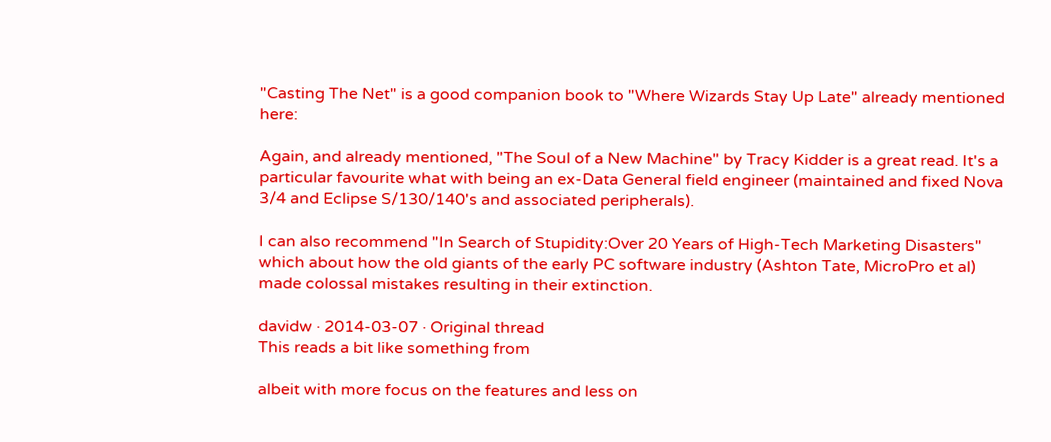"Casting The Net" is a good companion book to "Where Wizards Stay Up Late" already mentioned here:

Again, and already mentioned, "The Soul of a New Machine" by Tracy Kidder is a great read. It's a particular favourite what with being an ex-Data General field engineer (maintained and fixed Nova 3/4 and Eclipse S/130/140's and associated peripherals).

I can also recommend "In Search of Stupidity:Over 20 Years of High-Tech Marketing Disasters" which about how the old giants of the early PC software industry (Ashton Tate, MicroPro et al) made colossal mistakes resulting in their extinction.

davidw · 2014-03-07 · Original thread
This reads a bit like something from

albeit with more focus on the features and less on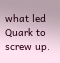what led Quark to screw up.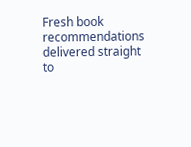Fresh book recommendations delivered straight to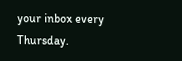your inbox every Thursday.